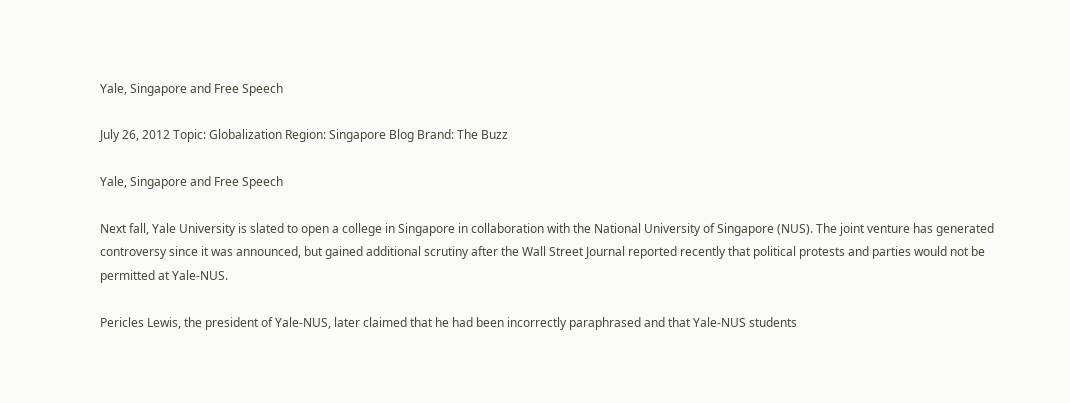Yale, Singapore and Free Speech

July 26, 2012 Topic: Globalization Region: Singapore Blog Brand: The Buzz

Yale, Singapore and Free Speech

Next fall, Yale University is slated to open a college in Singapore in collaboration with the National University of Singapore (NUS). The joint venture has generated controversy since it was announced, but gained additional scrutiny after the Wall Street Journal reported recently that political protests and parties would not be permitted at Yale-NUS.

Pericles Lewis, the president of Yale-NUS, later claimed that he had been incorrectly paraphrased and that Yale-NUS students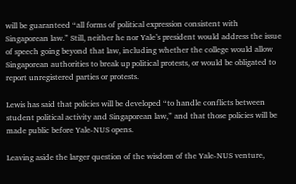will be guaranteed “all forms of political expression consistent with Singaporean law.” Still, neither he nor Yale’s president would address the issue of speech going beyond that law, including whether the college would allow Singaporean authorities to break up political protests, or would be obligated to report unregistered parties or protests.

Lewis has said that policies will be developed “to handle conflicts between student political activity and Singaporean law,” and that those policies will be made public before Yale-NUS opens.

Leaving aside the larger question of the wisdom of the Yale-NUS venture,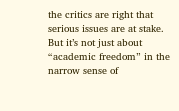the critics are right that serious issues are at stake. But it’s not just about “academic freedom” in the narrow sense of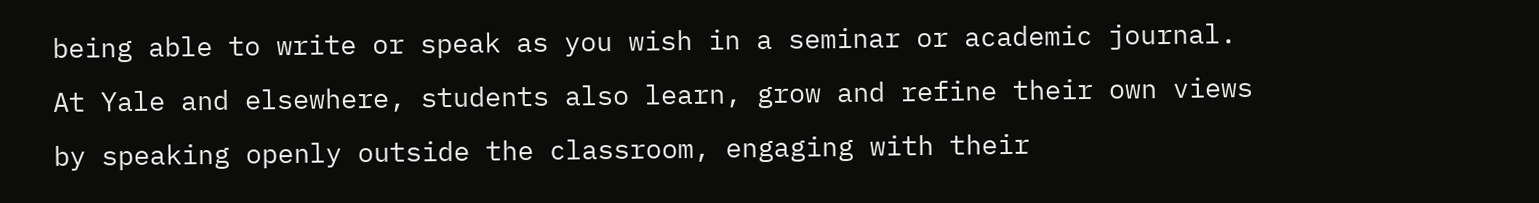being able to write or speak as you wish in a seminar or academic journal. At Yale and elsewhere, students also learn, grow and refine their own views by speaking openly outside the classroom, engaging with their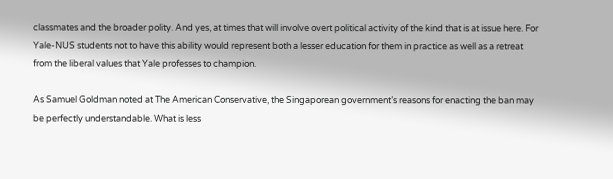classmates and the broader polity. And yes, at times that will involve overt political activity of the kind that is at issue here. For Yale-NUS students not to have this ability would represent both a lesser education for them in practice as well as a retreat from the liberal values that Yale professes to champion.

As Samuel Goldman noted at The American Conservative, the Singaporean government’s reasons for enacting the ban may be perfectly understandable. What is less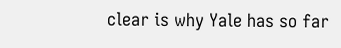clear is why Yale has so far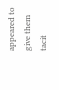appeared to give them tacit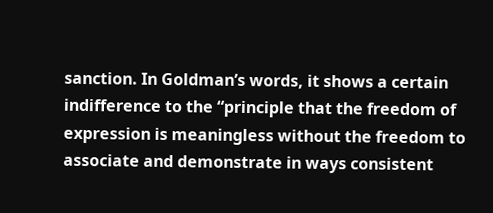sanction. In Goldman’s words, it shows a certain indifference to the “principle that the freedom of expression is meaningless without the freedom to associate and demonstrate in ways consistent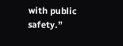with public safety.”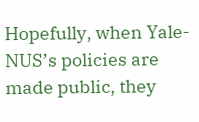Hopefully, when Yale-NUS’s policies are made public, they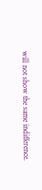will not show the same indifference.